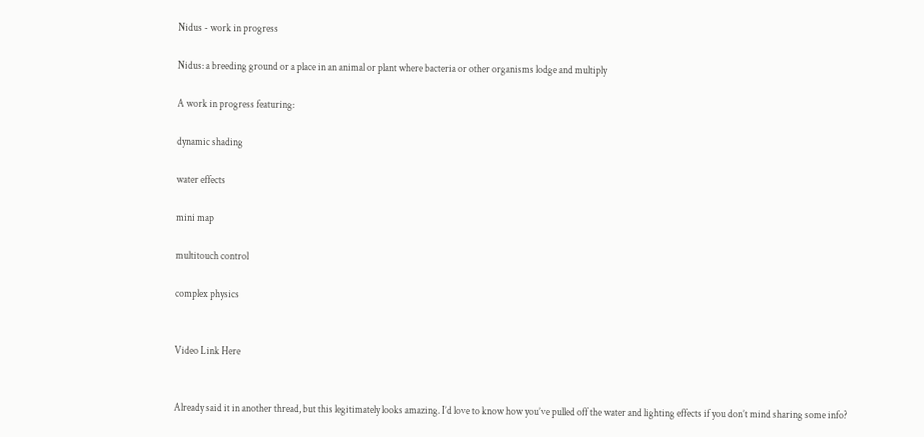Nidus - work in progress

Nidus: a breeding ground or a place in an animal or plant where bacteria or other organisms lodge and multiply

A work in progress featuring:

dynamic shading

water effects

mini map

multitouch control

complex physics


Video Link Here


Already said it in another thread, but this legitimately looks amazing. I’d love to know how you’ve pulled off the water and lighting effects if you don’t mind sharing some info?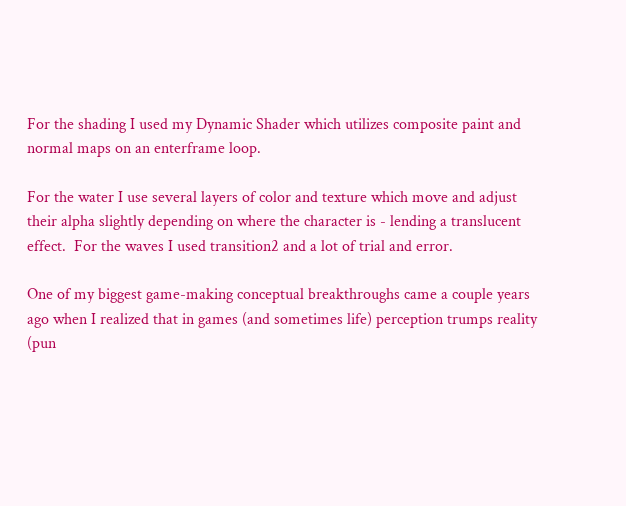For the shading I used my Dynamic Shader which utilizes composite paint and normal maps on an enterframe loop.

For the water I use several layers of color and texture which move and adjust their alpha slightly depending on where the character is - lending a translucent effect.  For the waves I used transition2 and a lot of trial and error.

One of my biggest game-making conceptual breakthroughs came a couple years ago when I realized that in games (and sometimes life) perception trumps reality (pun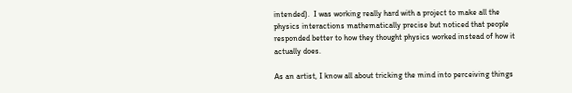intended).  I was working really hard with a project to make all the physics interactions mathematically precise but noticed that people responded better to how they thought physics worked instead of how it actually does.

As an artist, I know all about tricking the mind into perceiving things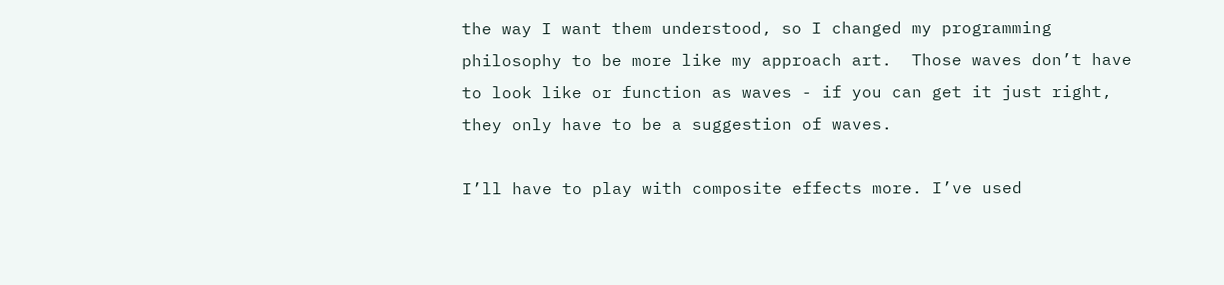the way I want them understood, so I changed my programming philosophy to be more like my approach art.  Those waves don’t have to look like or function as waves - if you can get it just right, they only have to be a suggestion of waves.

I’ll have to play with composite effects more. I’ve used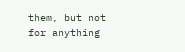them, but not for anything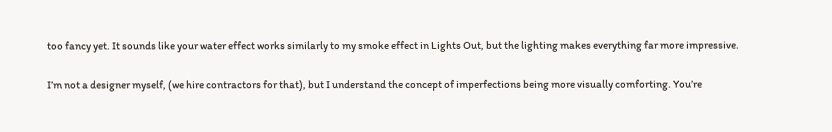too fancy yet. It sounds like your water effect works similarly to my smoke effect in Lights Out, but the lighting makes everything far more impressive.

I’m not a designer myself, (we hire contractors for that), but I understand the concept of imperfections being more visually comforting. You’re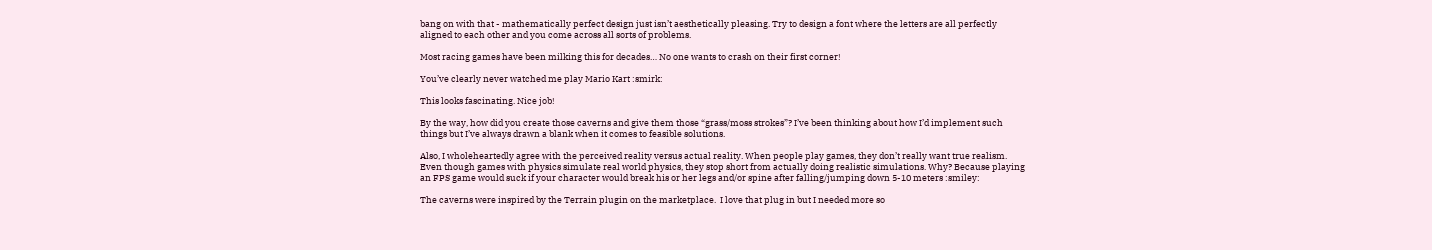bang on with that - mathematically perfect design just isn’t aesthetically pleasing. Try to design a font where the letters are all perfectly aligned to each other and you come across all sorts of problems.

Most racing games have been milking this for decades… No one wants to crash on their first corner!

You’ve clearly never watched me play Mario Kart :smirk:

This looks fascinating. Nice job!

By the way, how did you create those caverns and give them those “grass/moss strokes”? I’ve been thinking about how I’d implement such things but I’ve always drawn a blank when it comes to feasible solutions.

Also, I wholeheartedly agree with the perceived reality versus actual reality. When people play games, they don’t really want true realism. Even though games with physics simulate real world physics, they stop short from actually doing realistic simulations. Why? Because playing an FPS game would suck if your character would break his or her legs and/or spine after falling/jumping down 5-10 meters :smiley:

The caverns were inspired by the Terrain plugin on the marketplace.  I love that plug in but I needed more so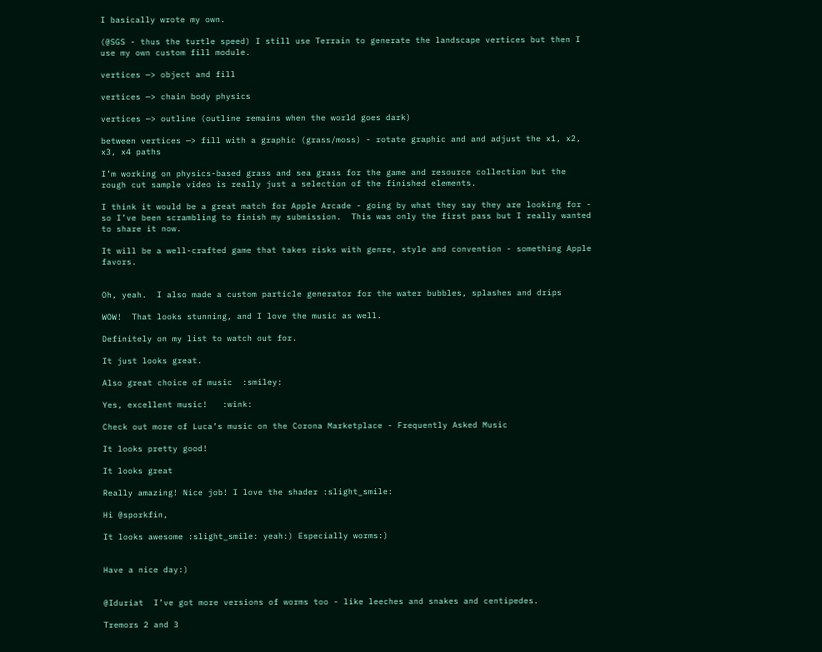I basically wrote my own.

(@SGS - thus the turtle speed) I still use Terrain to generate the landscape vertices but then I use my own custom fill module.

vertices —> object and fill

vertices —> chain body physics

vertices —> outline (outline remains when the world goes dark)

between vertices —> fill with a graphic (grass/moss) - rotate graphic and and adjust the x1, x2, x3, x4 paths

I’m working on physics-based grass and sea grass for the game and resource collection but the rough cut sample video is really just a selection of the finished elements.

I think it would be a great match for Apple Arcade - going by what they say they are looking for - so I’ve been scrambling to finish my submission.  This was only the first pass but I really wanted to share it now.

It will be a well-crafted game that takes risks with genre, style and convention - something Apple favors.


Oh, yeah.  I also made a custom particle generator for the water bubbles, splashes and drips

WOW!  That looks stunning, and I love the music as well.

Definitely on my list to watch out for.

It just looks great.

Also great choice of music  :smiley:

Yes, excellent music!   :wink:

Check out more of Luca’s music on the Corona Marketplace - Frequently Asked Music

It looks pretty good!

It looks great

Really amazing! Nice job! I love the shader :slight_smile:

Hi @sporkfin,

It looks awesome :slight_smile: yeah:) Especially worms:)


Have a nice day:)


@Iduriat  I’ve got more versions of worms too - like leeches and snakes and centipedes.

Tremors 2 and 3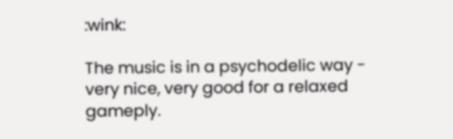:wink:

The music is in a psychodelic way - very nice, very good for a relaxed gameply.